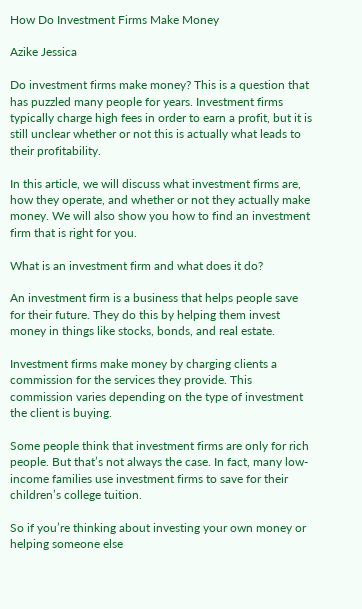How Do Investment Firms Make Money

Azike Jessica

Do investment firms make money? This is a question that has puzzled many people for years. Investment firms typically charge high fees in order to earn a profit, but it is still unclear whether or not this is actually what leads to their profitability.

In this article, we will discuss what investment firms are, how they operate, and whether or not they actually make money. We will also show you how to find an investment firm that is right for you.

What is an investment firm and what does it do?

An investment firm is a business that helps people save for their future. They do this by helping them invest money in things like stocks, bonds, and real estate.

Investment firms make money by charging clients a commission for the services they provide. This commission varies depending on the type of investment the client is buying.

Some people think that investment firms are only for rich people. But that’s not always the case. In fact, many low-income families use investment firms to save for their children’s college tuition.

So if you’re thinking about investing your own money or helping someone else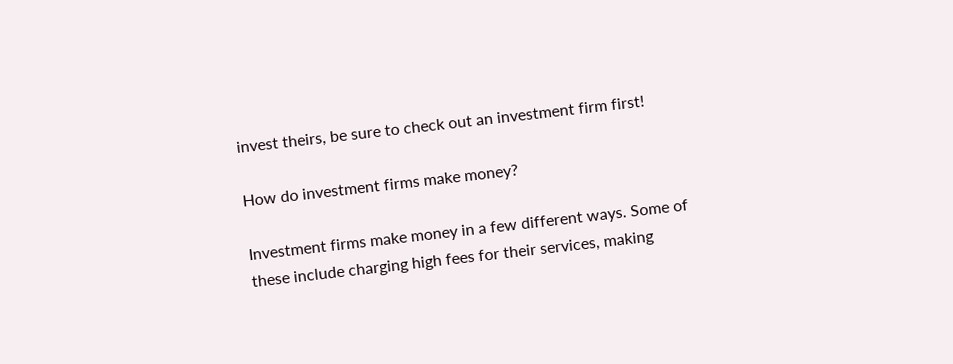invest theirs, be sure to check out an investment firm first!

How do investment firms make money?

Investment firms make money in a few different ways. Some of these include charging high fees for their services, making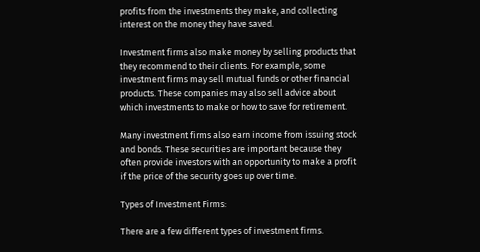profits from the investments they make, and collecting interest on the money they have saved.

Investment firms also make money by selling products that they recommend to their clients. For example, some investment firms may sell mutual funds or other financial products. These companies may also sell advice about which investments to make or how to save for retirement.

Many investment firms also earn income from issuing stock and bonds. These securities are important because they often provide investors with an opportunity to make a profit if the price of the security goes up over time.

Types of Investment Firms:

There are a few different types of investment firms.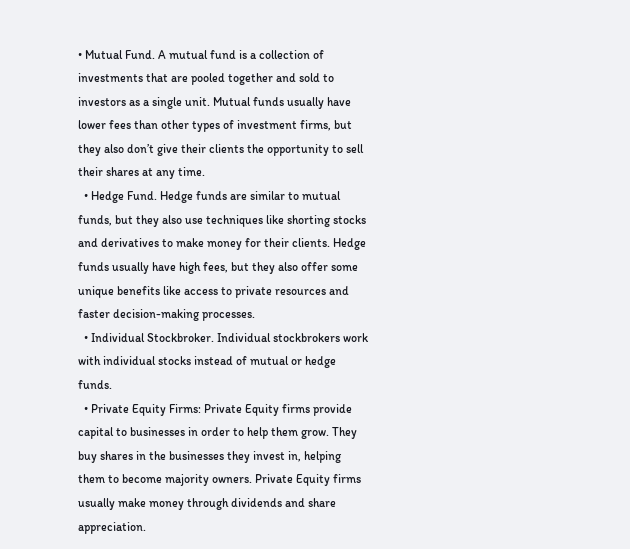• Mutual Fund. A mutual fund is a collection of investments that are pooled together and sold to investors as a single unit. Mutual funds usually have lower fees than other types of investment firms, but they also don’t give their clients the opportunity to sell their shares at any time.
  • Hedge Fund. Hedge funds are similar to mutual funds, but they also use techniques like shorting stocks and derivatives to make money for their clients. Hedge funds usually have high fees, but they also offer some unique benefits like access to private resources and faster decision-making processes.
  • Individual Stockbroker. Individual stockbrokers work with individual stocks instead of mutual or hedge funds.
  • Private Equity Firms: Private Equity firms provide capital to businesses in order to help them grow. They buy shares in the businesses they invest in, helping them to become majority owners. Private Equity firms usually make money through dividends and share appreciation.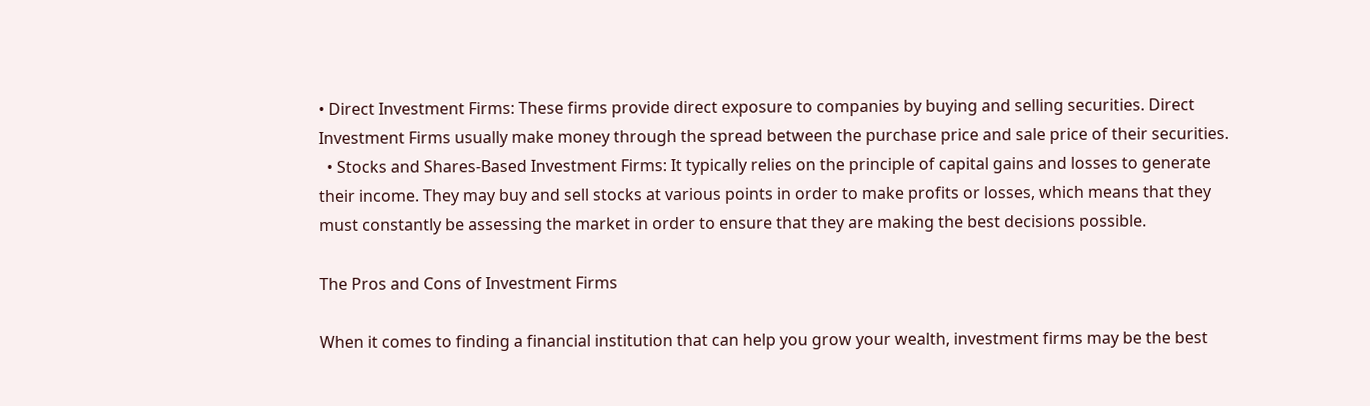• Direct Investment Firms: These firms provide direct exposure to companies by buying and selling securities. Direct Investment Firms usually make money through the spread between the purchase price and sale price of their securities.
  • Stocks and Shares-Based Investment Firms: It typically relies on the principle of capital gains and losses to generate their income. They may buy and sell stocks at various points in order to make profits or losses, which means that they must constantly be assessing the market in order to ensure that they are making the best decisions possible.

The Pros and Cons of Investment Firms

When it comes to finding a financial institution that can help you grow your wealth, investment firms may be the best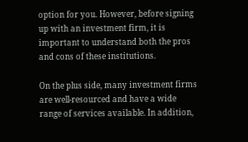option for you. However, before signing up with an investment firm, it is important to understand both the pros and cons of these institutions.

On the plus side, many investment firms are well-resourced and have a wide range of services available. In addition,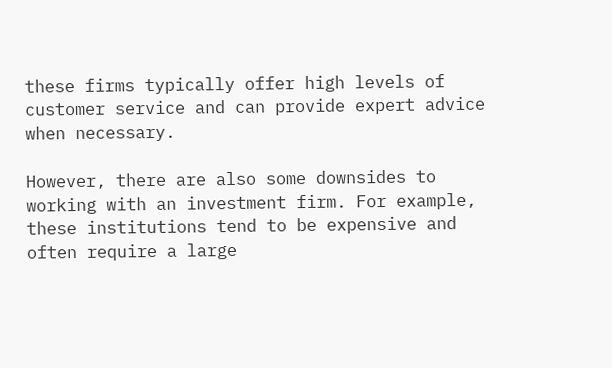these firms typically offer high levels of customer service and can provide expert advice when necessary.

However, there are also some downsides to working with an investment firm. For example, these institutions tend to be expensive and often require a large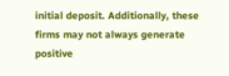initial deposit. Additionally, these firms may not always generate positive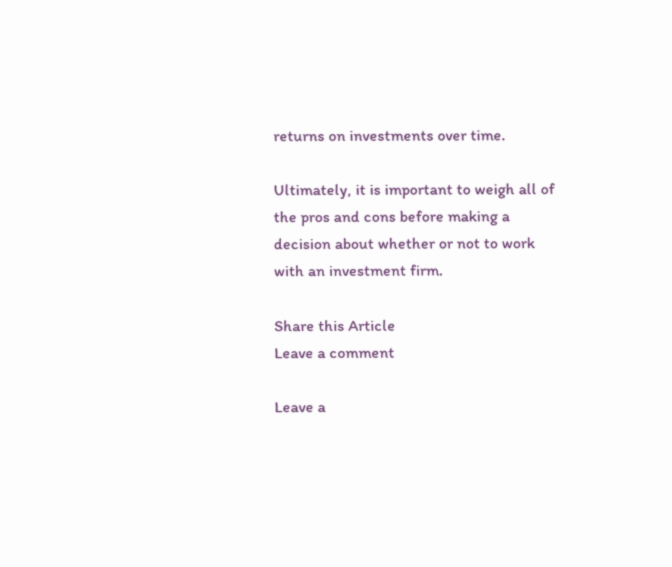returns on investments over time.

Ultimately, it is important to weigh all of the pros and cons before making a decision about whether or not to work with an investment firm.

Share this Article
Leave a comment

Leave a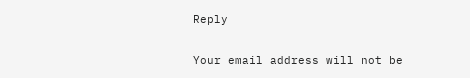Reply

Your email address will not be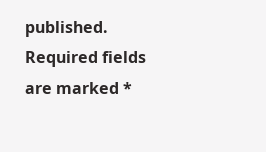published. Required fields are marked *